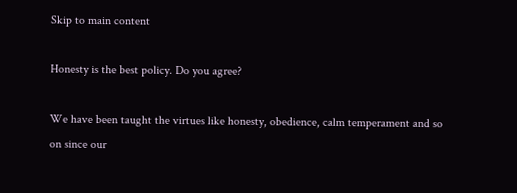Skip to main content

Honesty is the best policy. Do you agree?

We have been taught the virtues like honesty, obedience, calm temperament and so on since our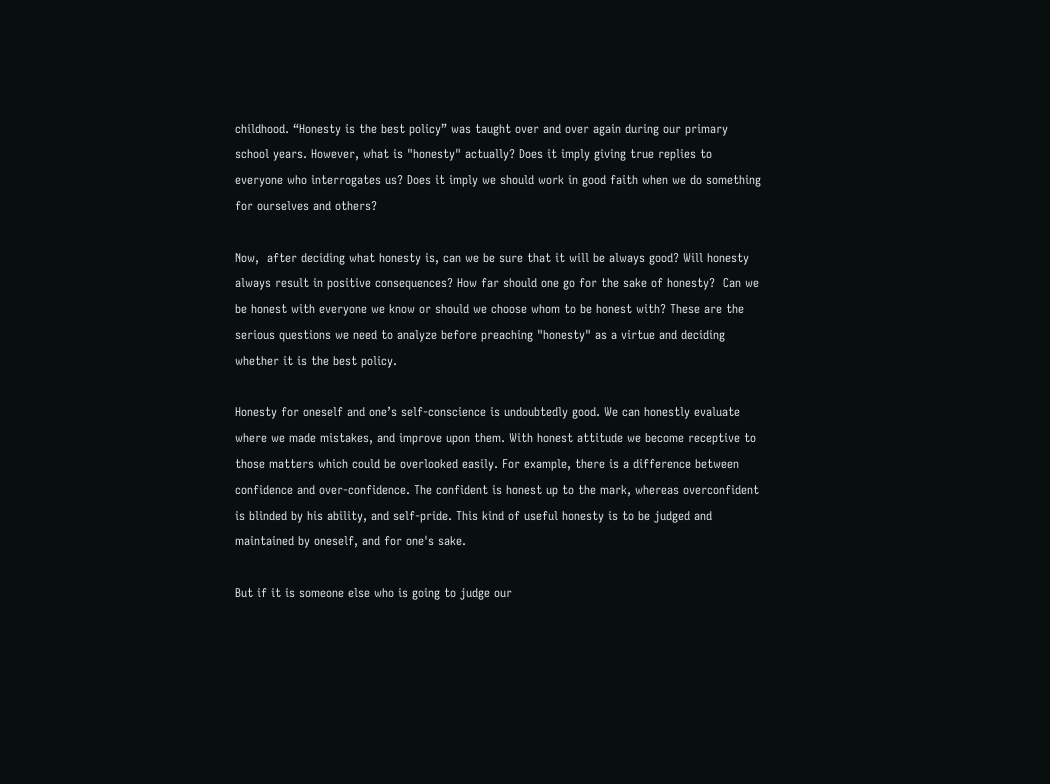childhood. “Honesty is the best policy” was taught over and over again during our primary school years. However, what is "honesty" actually? Does it imply giving true replies to everyone who interrogates us? Does it imply we should work in good faith when we do something for ourselves and others?

Now,  after deciding what honesty is, can we be sure that it will be always good? Will honesty always result in positive consequences? How far should one go for the sake of honesty?  Can we be honest with everyone we know or should we choose whom to be honest with? These are the serious questions we need to analyze before preaching "honesty" as a virtue and deciding whether it is the best policy.

Honesty for oneself and one’s self-conscience is undoubtedly good. We can honestly evaluate where we made mistakes, and improve upon them. With honest attitude we become receptive to those matters which could be overlooked easily. For example, there is a difference between confidence and over-confidence. The confident is honest up to the mark, whereas overconfident is blinded by his ability, and self-pride. This kind of useful honesty is to be judged and maintained by oneself, and for one's sake.

But if it is someone else who is going to judge our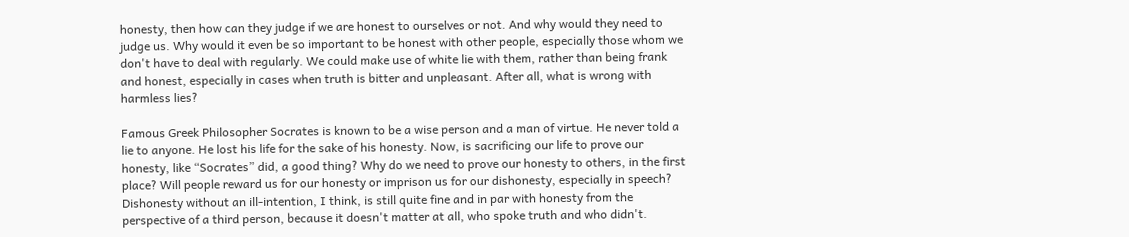honesty, then how can they judge if we are honest to ourselves or not. And why would they need to judge us. Why would it even be so important to be honest with other people, especially those whom we don't have to deal with regularly. We could make use of white lie with them, rather than being frank and honest, especially in cases when truth is bitter and unpleasant. After all, what is wrong with harmless lies?

Famous Greek Philosopher Socrates is known to be a wise person and a man of virtue. He never told a lie to anyone. He lost his life for the sake of his honesty. Now, is sacrificing our life to prove our honesty, like “Socrates” did, a good thing? Why do we need to prove our honesty to others, in the first place? Will people reward us for our honesty or imprison us for our dishonesty, especially in speech? Dishonesty without an ill-intention, I think, is still quite fine and in par with honesty from the perspective of a third person, because it doesn't matter at all, who spoke truth and who didn't.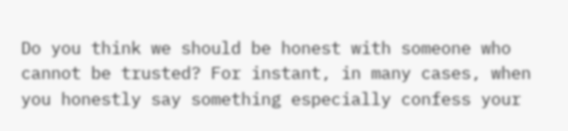Do you think we should be honest with someone who cannot be trusted? For instant, in many cases, when you honestly say something especially confess your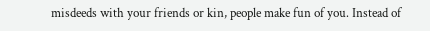misdeeds with your friends or kin, people make fun of you. Instead of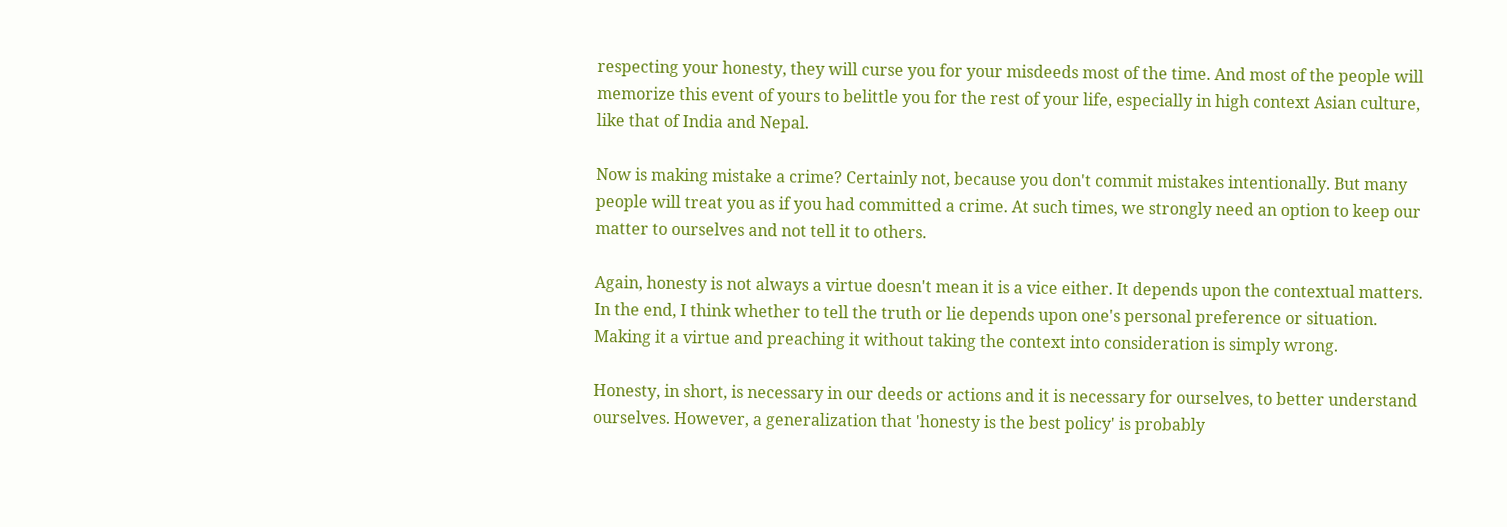respecting your honesty, they will curse you for your misdeeds most of the time. And most of the people will memorize this event of yours to belittle you for the rest of your life, especially in high context Asian culture, like that of India and Nepal.

Now is making mistake a crime? Certainly not, because you don't commit mistakes intentionally. But many people will treat you as if you had committed a crime. At such times, we strongly need an option to keep our matter to ourselves and not tell it to others.

Again, honesty is not always a virtue doesn't mean it is a vice either. It depends upon the contextual matters. In the end, I think whether to tell the truth or lie depends upon one's personal preference or situation. Making it a virtue and preaching it without taking the context into consideration is simply wrong.

Honesty, in short, is necessary in our deeds or actions and it is necessary for ourselves, to better understand ourselves. However, a generalization that 'honesty is the best policy' is probably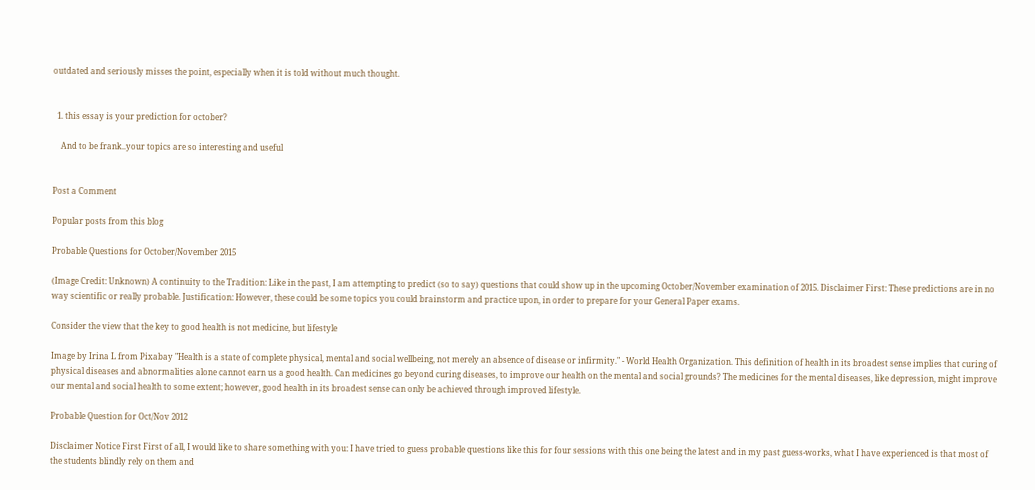outdated and seriously misses the point, especially when it is told without much thought.


  1. this essay is your prediction for october?

    And to be frank..your topics are so interesting and useful


Post a Comment

Popular posts from this blog

Probable Questions for October/November 2015

(Image Credit: Unknown) A continuity to the Tradition: Like in the past, I am attempting to predict (so to say) questions that could show up in the upcoming October/November examination of 2015. Disclaimer First: These predictions are in no way scientific or really probable. Justification: However, these could be some topics you could brainstorm and practice upon, in order to prepare for your General Paper exams.

Consider the view that the key to good health is not medicine, but lifestyle

Image by Irina L from Pixabay "Health is a state of complete physical, mental and social wellbeing, not merely an absence of disease or infirmity." - World Health Organization. This definition of health in its broadest sense implies that curing of physical diseases and abnormalities alone cannot earn us a good health. Can medicines go beyond curing diseases, to improve our health on the mental and social grounds? The medicines for the mental diseases, like depression, might improve our mental and social health to some extent; however, good health in its broadest sense can only be achieved through improved lifestyle.

Probable Question for Oct/Nov 2012

Disclaimer Notice First First of all, I would like to share something with you: I have tried to guess probable questions like this for four sessions with this one being the latest and in my past guess-works, what I have experienced is that most of the students blindly rely on them and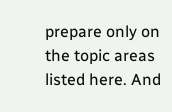prepare only on the topic areas listed here. And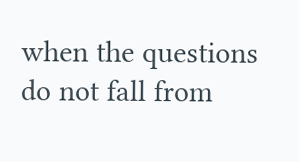when the questions do not fall from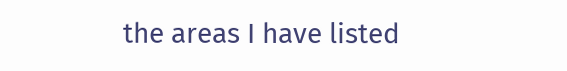the areas I have listed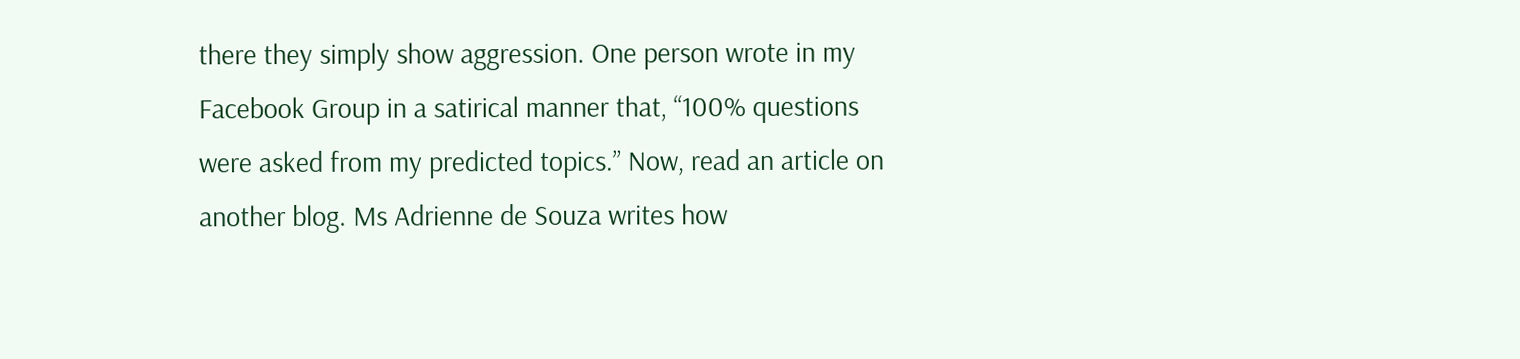there they simply show aggression. One person wrote in my Facebook Group in a satirical manner that, “100% questions were asked from my predicted topics.” Now, read an article on another blog. Ms Adrienne de Souza writes how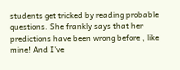students get tricked by reading probable questions. She frankly says that her predictions have been wrong before , like mine! And I've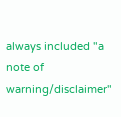always included "a note of warning/disclaimer"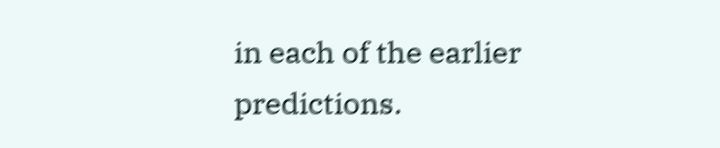in each of the earlier predictions.